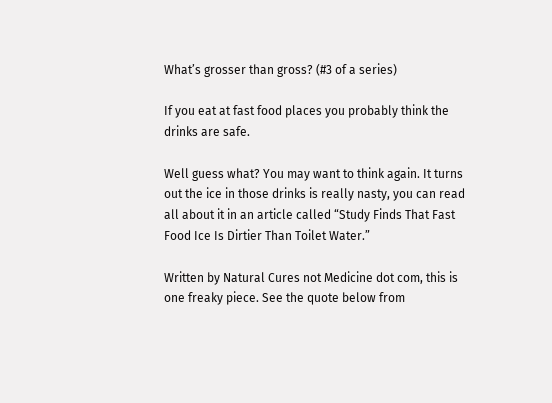What’s grosser than gross? (#3 of a series)

If you eat at fast food places you probably think the drinks are safe.

Well guess what? You may want to think again. It turns out the ice in those drinks is really nasty, you can read all about it in an article called “Study Finds That Fast Food Ice Is Dirtier Than Toilet Water.”

Written by Natural Cures not Medicine dot com, this is one freaky piece. See the quote below from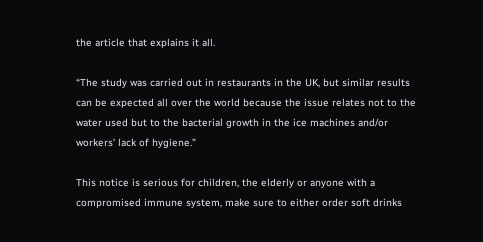the article that explains it all.

“The study was carried out in restaurants in the UK, but similar results can be expected all over the world because the issue relates not to the water used but to the bacterial growth in the ice machines and/or workers’ lack of hygiene.”

This notice is serious for children, the elderly or anyone with a compromised immune system, make sure to either order soft drinks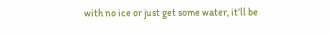with no ice or just get some water, it’ll be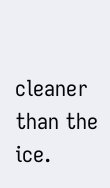cleaner than the ice.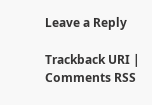Leave a Reply

Trackback URI | Comments RSS